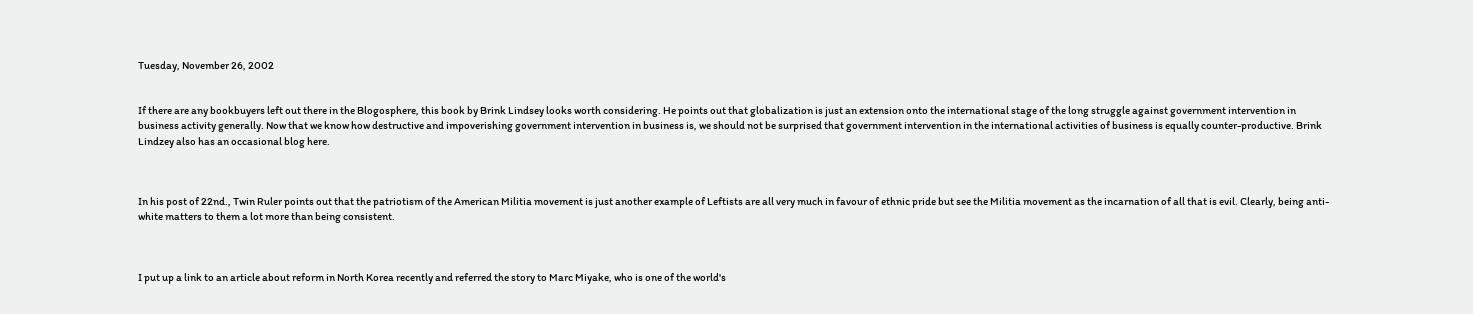Tuesday, November 26, 2002


If there are any bookbuyers left out there in the Blogosphere, this book by Brink Lindsey looks worth considering. He points out that globalization is just an extension onto the international stage of the long struggle against government intervention in business activity generally. Now that we know how destructive and impoverishing government intervention in business is, we should not be surprised that government intervention in the international activities of business is equally counter-productive. Brink Lindzey also has an occasional blog here.



In his post of 22nd., Twin Ruler points out that the patriotism of the American Militia movement is just another example of Leftists are all very much in favour of ethnic pride but see the Militia movement as the incarnation of all that is evil. Clearly, being anti-white matters to them a lot more than being consistent.



I put up a link to an article about reform in North Korea recently and referred the story to Marc Miyake, who is one of the world's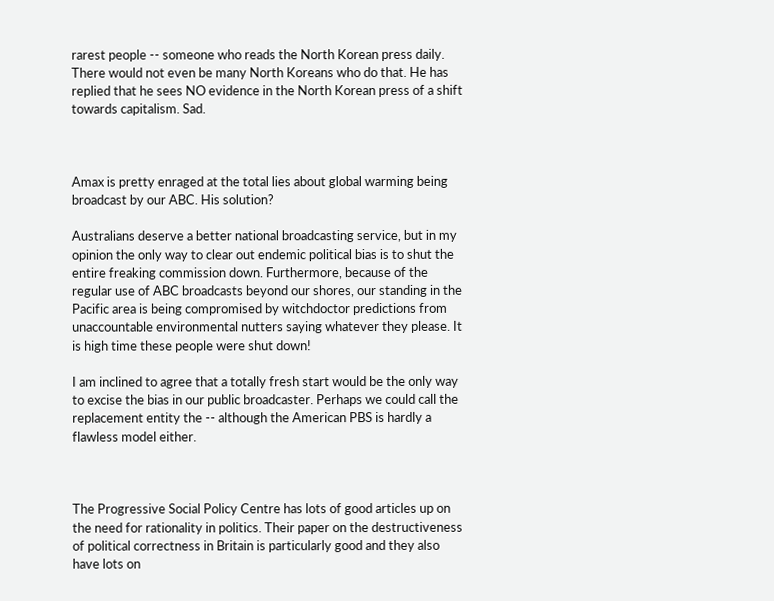rarest people -- someone who reads the North Korean press daily. There would not even be many North Koreans who do that. He has replied that he sees NO evidence in the North Korean press of a shift towards capitalism. Sad.



Amax is pretty enraged at the total lies about global warming being broadcast by our ABC. His solution?

Australians deserve a better national broadcasting service, but in my opinion the only way to clear out endemic political bias is to shut the entire freaking commission down. Furthermore, because of the regular use of ABC broadcasts beyond our shores, our standing in the Pacific area is being compromised by witchdoctor predictions from unaccountable environmental nutters saying whatever they please. It is high time these people were shut down!

I am inclined to agree that a totally fresh start would be the only way to excise the bias in our public broadcaster. Perhaps we could call the replacement entity the -- although the American PBS is hardly a flawless model either.



The Progressive Social Policy Centre has lots of good articles up on the need for rationality in politics. Their paper on the destructiveness of political correctness in Britain is particularly good and they also have lots on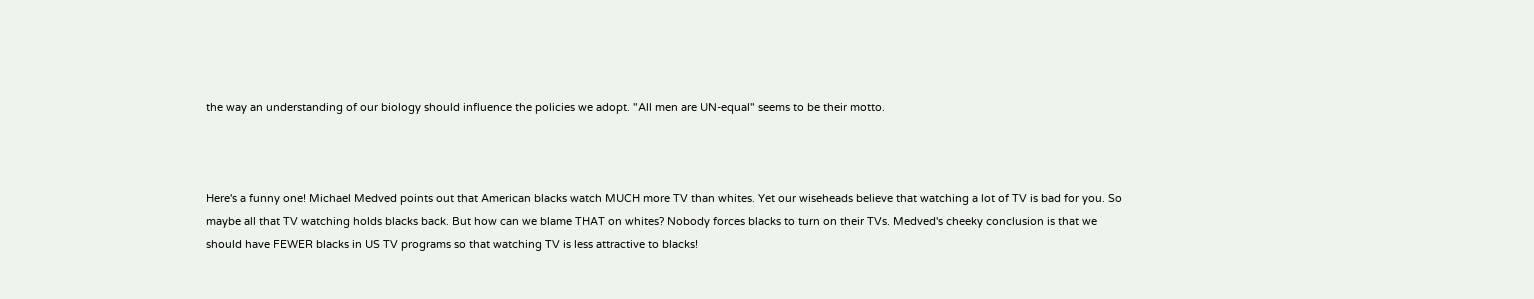the way an understanding of our biology should influence the policies we adopt. "All men are UN-equal" seems to be their motto.



Here's a funny one! Michael Medved points out that American blacks watch MUCH more TV than whites. Yet our wiseheads believe that watching a lot of TV is bad for you. So maybe all that TV watching holds blacks back. But how can we blame THAT on whites? Nobody forces blacks to turn on their TVs. Medved's cheeky conclusion is that we should have FEWER blacks in US TV programs so that watching TV is less attractive to blacks!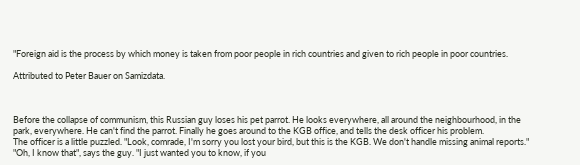"Foreign aid is the process by which money is taken from poor people in rich countries and given to rich people in poor countries.

Attributed to Peter Bauer on Samizdata.



Before the collapse of communism, this Russian guy loses his pet parrot. He looks everywhere, all around the neighbourhood, in the park, everywhere. He can't find the parrot. Finally he goes around to the KGB office, and tells the desk officer his problem.
The officer is a little puzzled. "Look, comrade, I'm sorry you lost your bird, but this is the KGB. We don't handle missing animal reports."
"Oh, I know that", says the guy. "I just wanted you to know, if you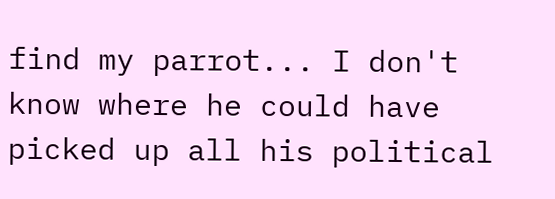find my parrot... I don't know where he could have picked up all his political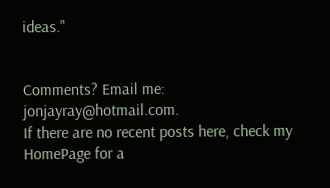ideas."


Comments? Email me: jonjayray@hotmail.com.
If there are no recent posts here, check my HomePage for a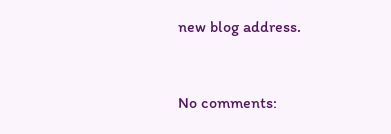new blog address.


No comments: